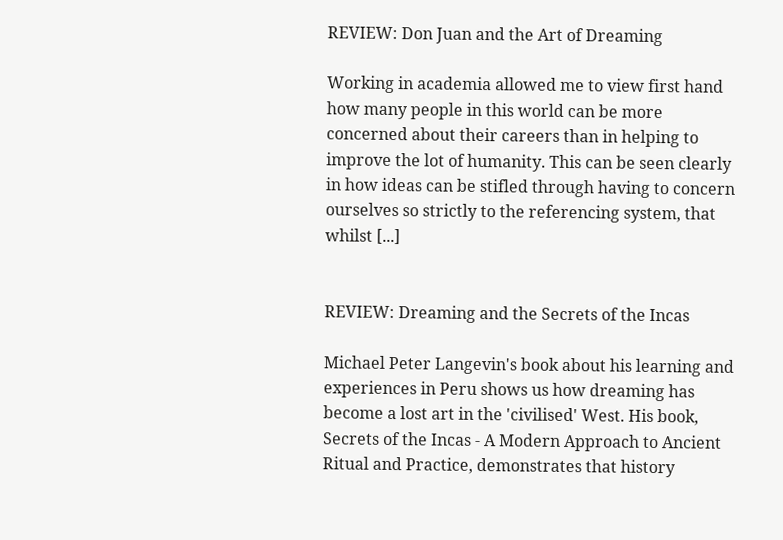REVIEW: Don Juan and the Art of Dreaming

Working in academia allowed me to view first hand how many people in this world can be more concerned about their careers than in helping to improve the lot of humanity. This can be seen clearly in how ideas can be stifled through having to concern ourselves so strictly to the referencing system, that whilst [...]


REVIEW: Dreaming and the Secrets of the Incas

Michael Peter Langevin's book about his learning and experiences in Peru shows us how dreaming has become a lost art in the 'civilised' West. His book, Secrets of the Incas - A Modern Approach to Ancient Ritual and Practice, demonstrates that history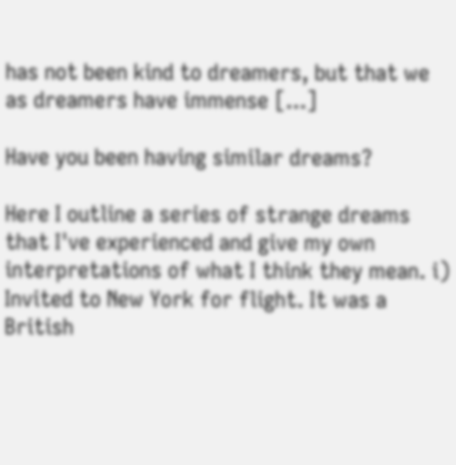has not been kind to dreamers, but that we as dreamers have immense [...]

Have you been having similar dreams?

Here I outline a series of strange dreams that I've experienced and give my own interpretations of what I think they mean. i) Invited to New York for flight. It was a British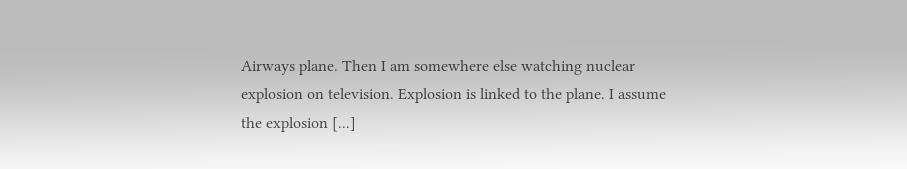Airways plane. Then I am somewhere else watching nuclear explosion on television. Explosion is linked to the plane. I assume the explosion [...]